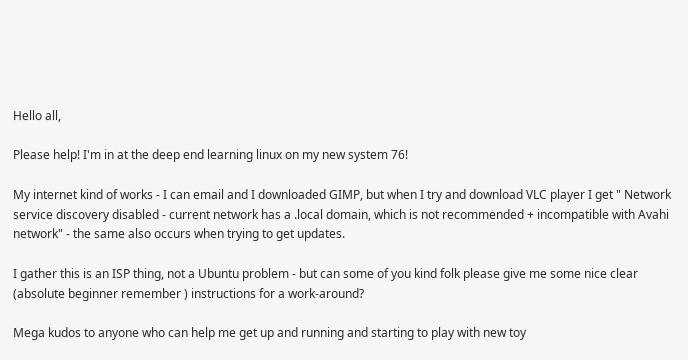Hello all,

Please help! I'm in at the deep end learning linux on my new system 76!

My internet kind of works - I can email and I downloaded GIMP, but when I try and download VLC player I get " Network service discovery disabled - current network has a .local domain, which is not recommended + incompatible with Avahi network" - the same also occurs when trying to get updates.

I gather this is an ISP thing, not a Ubuntu problem - but can some of you kind folk please give me some nice clear (absolute beginner remember ) instructions for a work-around?

Mega kudos to anyone who can help me get up and running and starting to play with new toy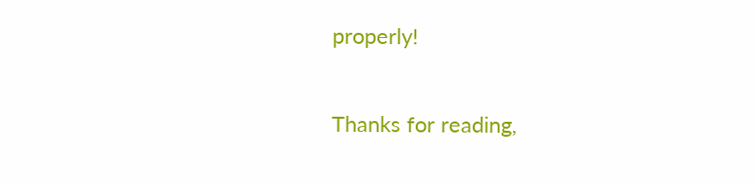properly!

Thanks for reading,